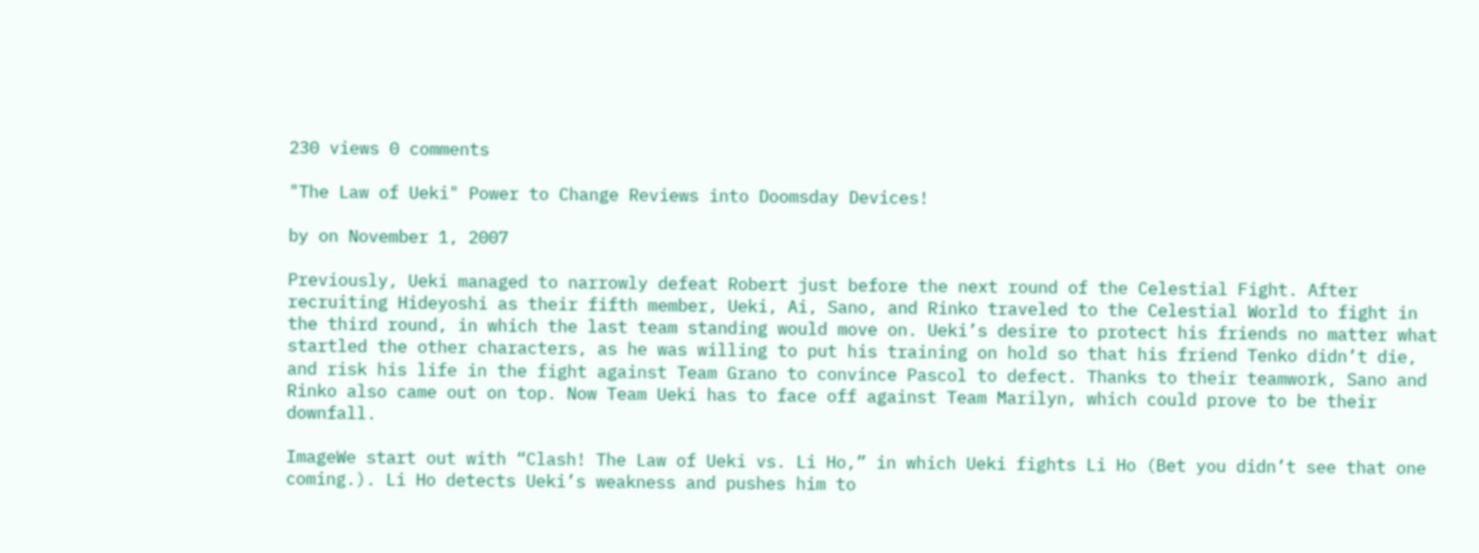230 views 0 comments

"The Law of Ueki" Power to Change Reviews into Doomsday Devices!

by on November 1, 2007

Previously, Ueki managed to narrowly defeat Robert just before the next round of the Celestial Fight. After recruiting Hideyoshi as their fifth member, Ueki, Ai, Sano, and Rinko traveled to the Celestial World to fight in the third round, in which the last team standing would move on. Ueki’s desire to protect his friends no matter what startled the other characters, as he was willing to put his training on hold so that his friend Tenko didn’t die, and risk his life in the fight against Team Grano to convince Pascol to defect. Thanks to their teamwork, Sano and Rinko also came out on top. Now Team Ueki has to face off against Team Marilyn, which could prove to be their downfall.

ImageWe start out with “Clash! The Law of Ueki vs. Li Ho,” in which Ueki fights Li Ho (Bet you didn’t see that one coming.). Li Ho detects Ueki’s weakness and pushes him to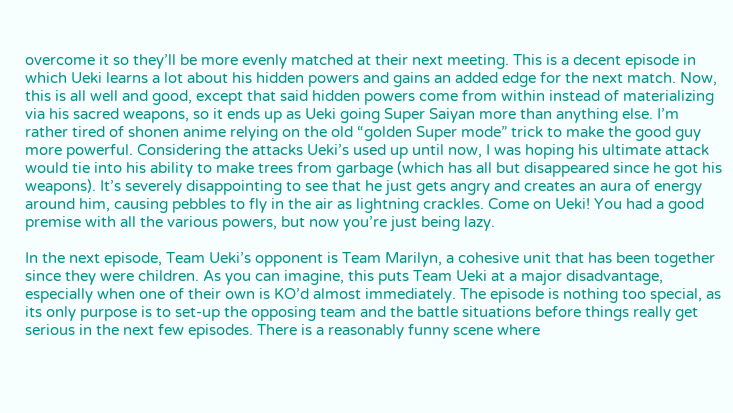overcome it so they’ll be more evenly matched at their next meeting. This is a decent episode in which Ueki learns a lot about his hidden powers and gains an added edge for the next match. Now, this is all well and good, except that said hidden powers come from within instead of materializing via his sacred weapons, so it ends up as Ueki going Super Saiyan more than anything else. I’m rather tired of shonen anime relying on the old “golden Super mode” trick to make the good guy more powerful. Considering the attacks Ueki’s used up until now, I was hoping his ultimate attack would tie into his ability to make trees from garbage (which has all but disappeared since he got his weapons). It’s severely disappointing to see that he just gets angry and creates an aura of energy around him, causing pebbles to fly in the air as lightning crackles. Come on Ueki! You had a good premise with all the various powers, but now you’re just being lazy.

In the next episode, Team Ueki’s opponent is Team Marilyn, a cohesive unit that has been together since they were children. As you can imagine, this puts Team Ueki at a major disadvantage, especially when one of their own is KO’d almost immediately. The episode is nothing too special, as its only purpose is to set-up the opposing team and the battle situations before things really get serious in the next few episodes. There is a reasonably funny scene where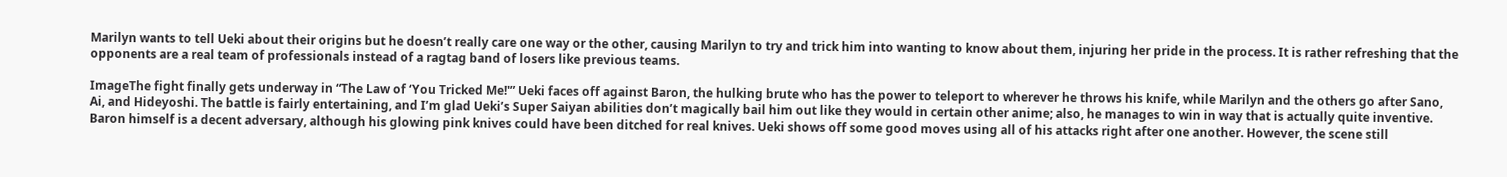Marilyn wants to tell Ueki about their origins but he doesn’t really care one way or the other, causing Marilyn to try and trick him into wanting to know about them, injuring her pride in the process. It is rather refreshing that the opponents are a real team of professionals instead of a ragtag band of losers like previous teams.

ImageThe fight finally gets underway in “The Law of ‘You Tricked Me!'” Ueki faces off against Baron, the hulking brute who has the power to teleport to wherever he throws his knife, while Marilyn and the others go after Sano, Ai, and Hideyoshi. The battle is fairly entertaining, and I’m glad Ueki’s Super Saiyan abilities don’t magically bail him out like they would in certain other anime; also, he manages to win in way that is actually quite inventive. Baron himself is a decent adversary, although his glowing pink knives could have been ditched for real knives. Ueki shows off some good moves using all of his attacks right after one another. However, the scene still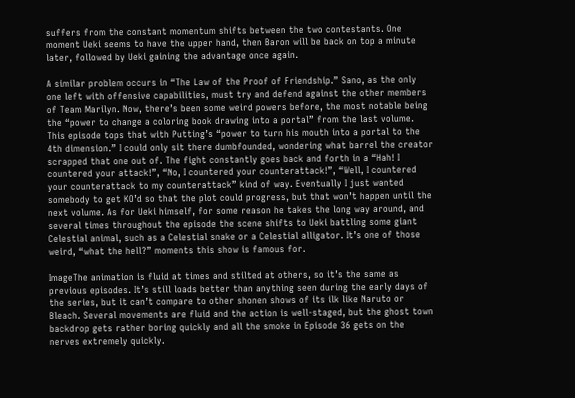suffers from the constant momentum shifts between the two contestants. One moment Ueki seems to have the upper hand, then Baron will be back on top a minute later, followed by Ueki gaining the advantage once again.

A similar problem occurs in “The Law of the Proof of Friendship.” Sano, as the only one left with offensive capabilities, must try and defend against the other members of Team Marilyn. Now, there’s been some weird powers before, the most notable being the “power to change a coloring book drawing into a portal” from the last volume. This episode tops that with Putting’s “power to turn his mouth into a portal to the 4th dimension.” I could only sit there dumbfounded, wondering what barrel the creator scrapped that one out of. The fight constantly goes back and forth in a “Hah! I countered your attack!”, “No, I countered your counterattack!”, “Well, I countered your counterattack to my counterattack” kind of way. Eventually I just wanted somebody to get KO’d so that the plot could progress, but that won’t happen until the next volume. As for Ueki himself, for some reason he takes the long way around, and several times throughout the episode the scene shifts to Ueki battling some giant Celestial animal, such as a Celestial snake or a Celestial alligator. It’s one of those weird, “what the hell?” moments this show is famous for.

ImageThe animation is fluid at times and stilted at others, so it’s the same as previous episodes. It’s still loads better than anything seen during the early days of the series, but it can’t compare to other shonen shows of its ilk like Naruto or Bleach. Several movements are fluid and the action is well-staged, but the ghost town backdrop gets rather boring quickly and all the smoke in Episode 36 gets on the nerves extremely quickly.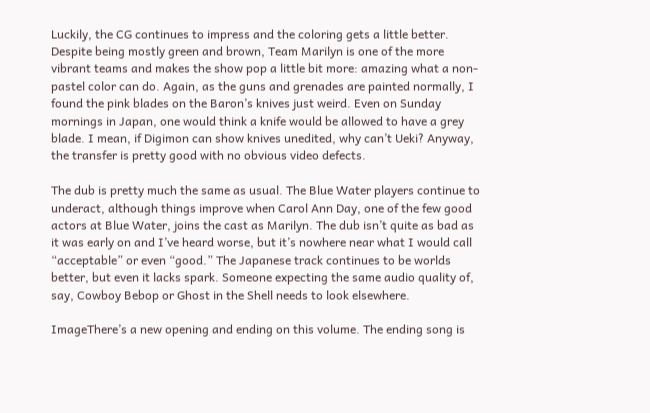Luckily, the CG continues to impress and the coloring gets a little better. Despite being mostly green and brown, Team Marilyn is one of the more vibrant teams and makes the show pop a little bit more: amazing what a non-pastel color can do. Again, as the guns and grenades are painted normally, I found the pink blades on the Baron’s knives just weird. Even on Sunday mornings in Japan, one would think a knife would be allowed to have a grey blade. I mean, if Digimon can show knives unedited, why can’t Ueki? Anyway, the transfer is pretty good with no obvious video defects.

The dub is pretty much the same as usual. The Blue Water players continue to underact, although things improve when Carol Ann Day, one of the few good actors at Blue Water, joins the cast as Marilyn. The dub isn’t quite as bad as it was early on and I’ve heard worse, but it’s nowhere near what I would call “acceptable” or even “good.” The Japanese track continues to be worlds better, but even it lacks spark. Someone expecting the same audio quality of, say, Cowboy Bebop or Ghost in the Shell needs to look elsewhere.

ImageThere’s a new opening and ending on this volume. The ending song is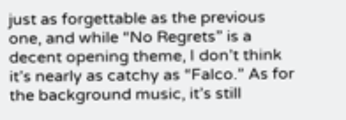just as forgettable as the previous one, and while “No Regrets” is a decent opening theme, I don’t think it’s nearly as catchy as “Falco.” As for the background music, it’s still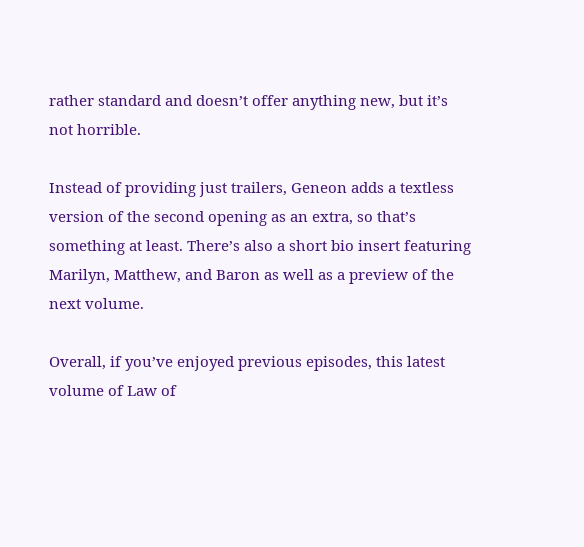rather standard and doesn’t offer anything new, but it’s not horrible.

Instead of providing just trailers, Geneon adds a textless version of the second opening as an extra, so that’s something at least. There’s also a short bio insert featuring Marilyn, Matthew, and Baron as well as a preview of the next volume.

Overall, if you’ve enjoyed previous episodes, this latest volume of Law of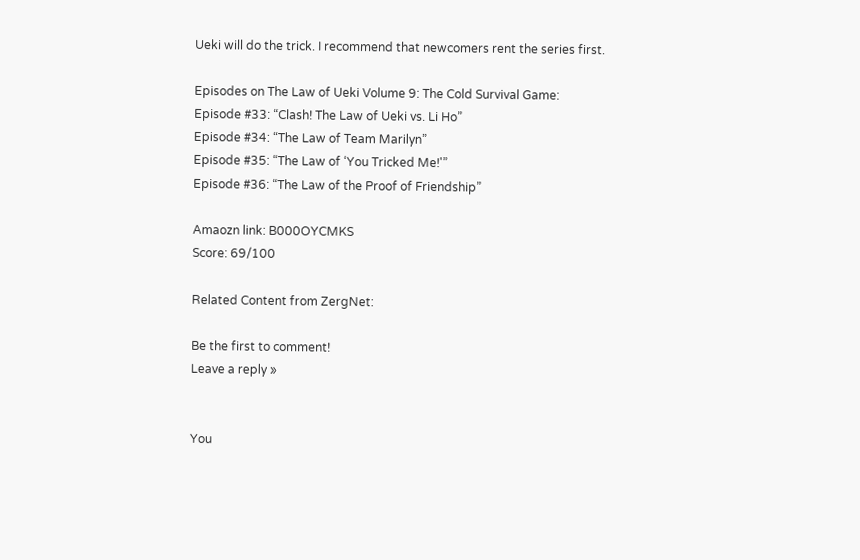Ueki will do the trick. I recommend that newcomers rent the series first.

Episodes on The Law of Ueki Volume 9: The Cold Survival Game:
Episode #33: “Clash! The Law of Ueki vs. Li Ho”
Episode #34: “The Law of Team Marilyn”
Episode #35: “The Law of ‘You Tricked Me!'”
Episode #36: “The Law of the Proof of Friendship”

Amaozn link: B000OYCMKS
Score: 69/100

Related Content from ZergNet:

Be the first to comment!
Leave a reply »


You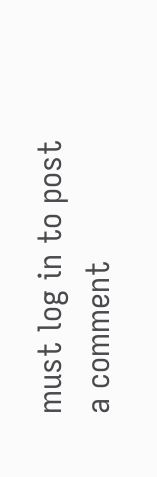must log in to post a comment